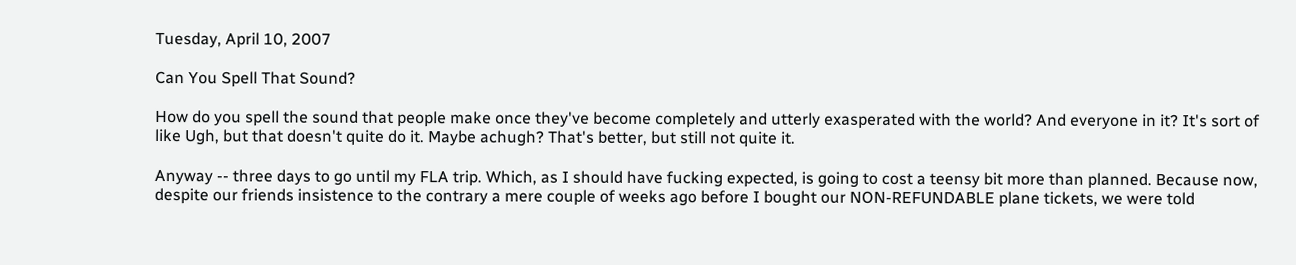Tuesday, April 10, 2007

Can You Spell That Sound?

How do you spell the sound that people make once they've become completely and utterly exasperated with the world? And everyone in it? It's sort of like Ugh, but that doesn't quite do it. Maybe achugh? That's better, but still not quite it.

Anyway -- three days to go until my FLA trip. Which, as I should have fucking expected, is going to cost a teensy bit more than planned. Because now, despite our friends insistence to the contrary a mere couple of weeks ago before I bought our NON-REFUNDABLE plane tickets, we were told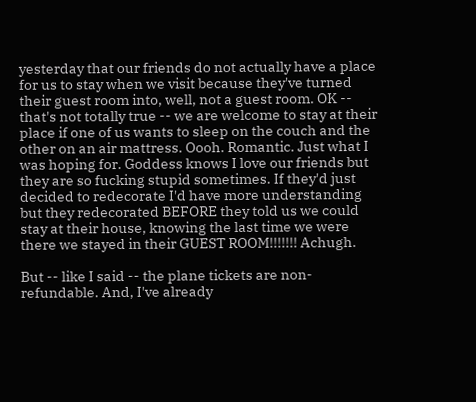yesterday that our friends do not actually have a place for us to stay when we visit because they've turned their guest room into, well, not a guest room. OK -- that's not totally true -- we are welcome to stay at their place if one of us wants to sleep on the couch and the other on an air mattress. Oooh. Romantic. Just what I was hoping for. Goddess knows I love our friends but they are so fucking stupid sometimes. If they'd just decided to redecorate I'd have more understanding but they redecorated BEFORE they told us we could stay at their house, knowing the last time we were there we stayed in their GUEST ROOM!!!!!!! Achugh.

But -- like I said -- the plane tickets are non-refundable. And, I've already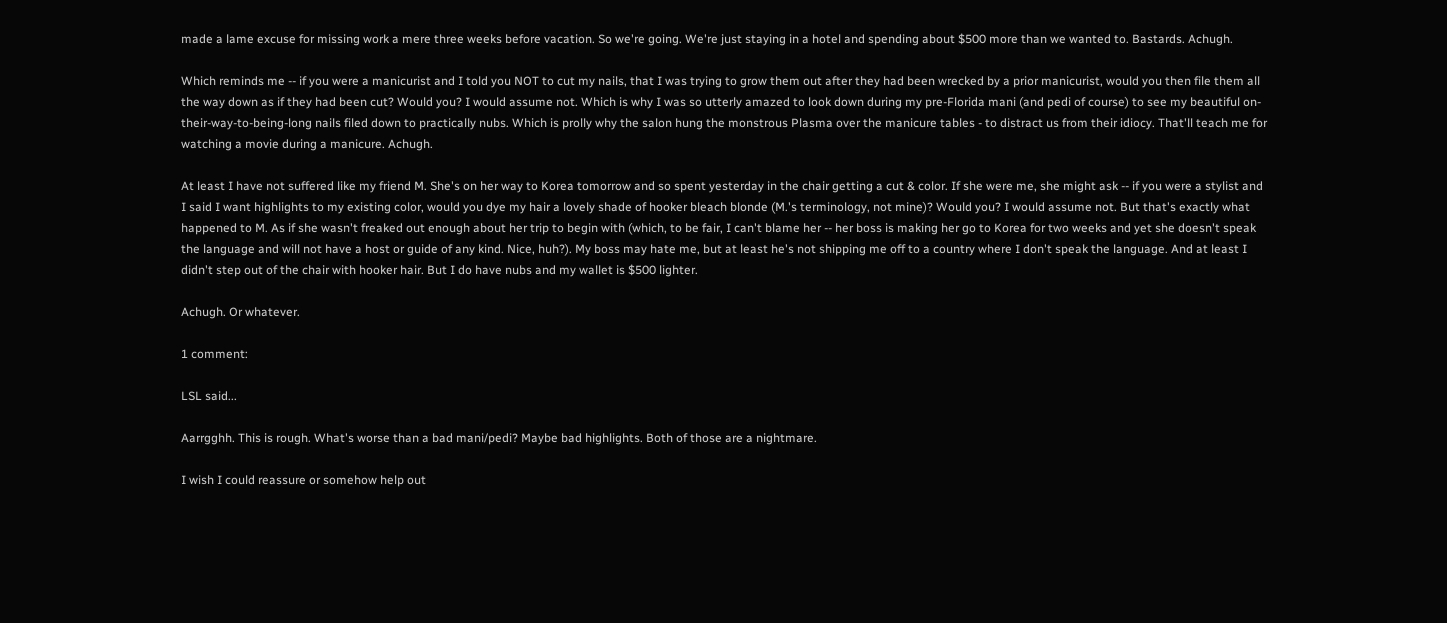made a lame excuse for missing work a mere three weeks before vacation. So we're going. We're just staying in a hotel and spending about $500 more than we wanted to. Bastards. Achugh.

Which reminds me -- if you were a manicurist and I told you NOT to cut my nails, that I was trying to grow them out after they had been wrecked by a prior manicurist, would you then file them all the way down as if they had been cut? Would you? I would assume not. Which is why I was so utterly amazed to look down during my pre-Florida mani (and pedi of course) to see my beautiful on-their-way-to-being-long nails filed down to practically nubs. Which is prolly why the salon hung the monstrous Plasma over the manicure tables - to distract us from their idiocy. That'll teach me for watching a movie during a manicure. Achugh.

At least I have not suffered like my friend M. She's on her way to Korea tomorrow and so spent yesterday in the chair getting a cut & color. If she were me, she might ask -- if you were a stylist and I said I want highlights to my existing color, would you dye my hair a lovely shade of hooker bleach blonde (M.'s terminology, not mine)? Would you? I would assume not. But that's exactly what happened to M. As if she wasn't freaked out enough about her trip to begin with (which, to be fair, I can't blame her -- her boss is making her go to Korea for two weeks and yet she doesn't speak the language and will not have a host or guide of any kind. Nice, huh?). My boss may hate me, but at least he's not shipping me off to a country where I don't speak the language. And at least I didn't step out of the chair with hooker hair. But I do have nubs and my wallet is $500 lighter.

Achugh. Or whatever.

1 comment:

LSL said...

Aarrgghh. This is rough. What's worse than a bad mani/pedi? Maybe bad highlights. Both of those are a nightmare.

I wish I could reassure or somehow help out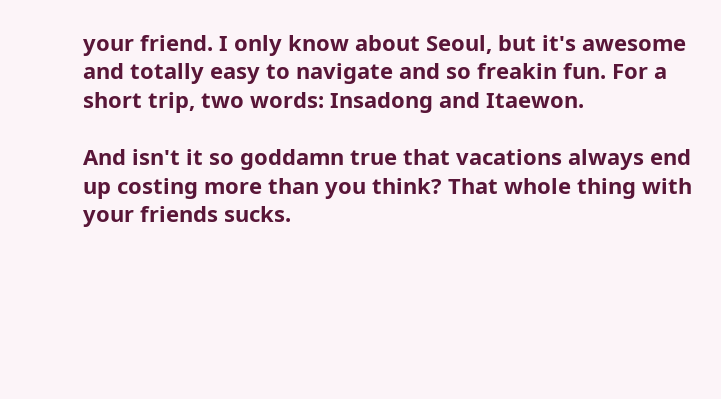your friend. I only know about Seoul, but it's awesome and totally easy to navigate and so freakin fun. For a short trip, two words: Insadong and Itaewon.

And isn't it so goddamn true that vacations always end up costing more than you think? That whole thing with your friends sucks.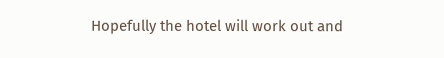Hopefully the hotel will work out and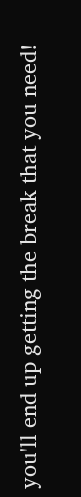you'll end up getting the break that you need!